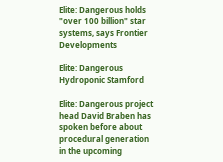Elite: Dangerous holds "over 100 billion" star systems, says Frontier Developments

Elite: Dangerous Hydroponic Stamford

Elite: Dangerous project head David Braben has spoken before about procedural generation in the upcoming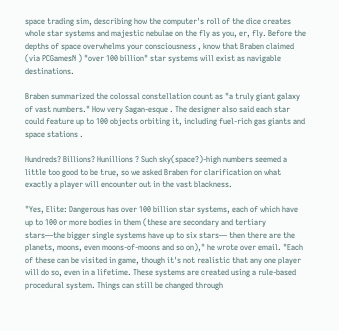space trading sim, describing how the computer's roll of the dice creates whole star systems and majestic nebulae on the fly as you, er, fly. Before the depths of space overwhelms your consciousness , know that Braben claimed (via PCGamesN ) "over 100 billion" star systems will exist as navigable destinations.

Braben summarized the colossal constellation count as "a truly giant galaxy of vast numbers." How very Sagan-esque . The designer also said each star could feature up to 100 objects orbiting it, including fuel-rich gas giants and space stations .

Hundreds? Billions? Hunillions ? Such sky(space?)-high numbers seemed a little too good to be true, so we asked Braben for clarification on what exactly a player will encounter out in the vast blackness.

"Yes, Elite: Dangerous has over 100 billion star systems, each of which have up to 100 or more bodies in them (these are secondary and tertiary stars—the bigger single systems have up to six stars— then there are the planets, moons, even moons-of-moons and so on)," he wrote over email. "Each of these can be visited in game, though it's not realistic that any one player will do so, even in a lifetime. These systems are created using a rule-based procedural system. Things can still be changed through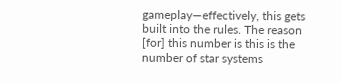gameplay—effectively, this gets built into the rules. The reason [for] this number is this is the number of star systems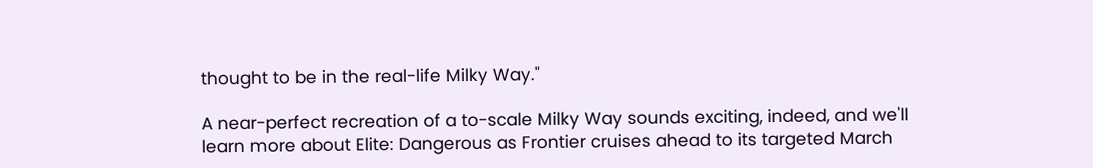thought to be in the real-life Milky Way."

A near-perfect recreation of a to-scale Milky Way sounds exciting, indeed, and we'll learn more about Elite: Dangerous as Frontier cruises ahead to its targeted March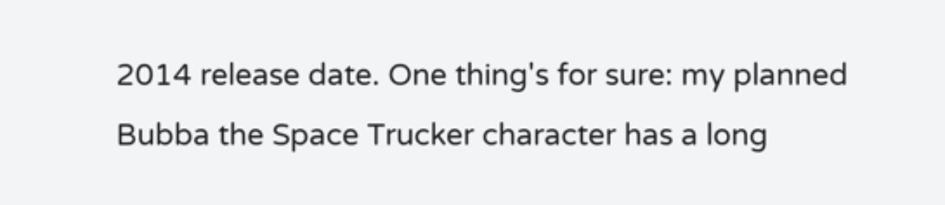2014 release date. One thing's for sure: my planned Bubba the Space Trucker character has a long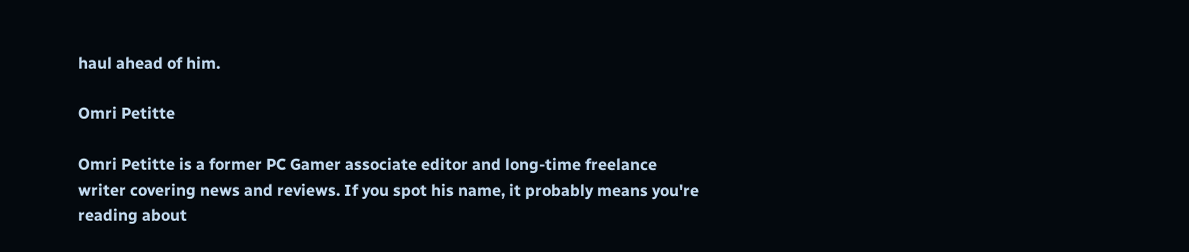haul ahead of him.

Omri Petitte

Omri Petitte is a former PC Gamer associate editor and long-time freelance writer covering news and reviews. If you spot his name, it probably means you're reading about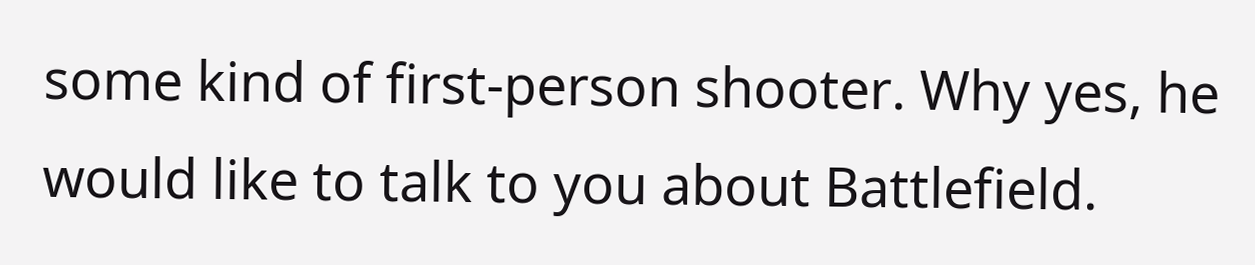some kind of first-person shooter. Why yes, he would like to talk to you about Battlefield.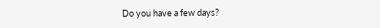Do you have a few days?